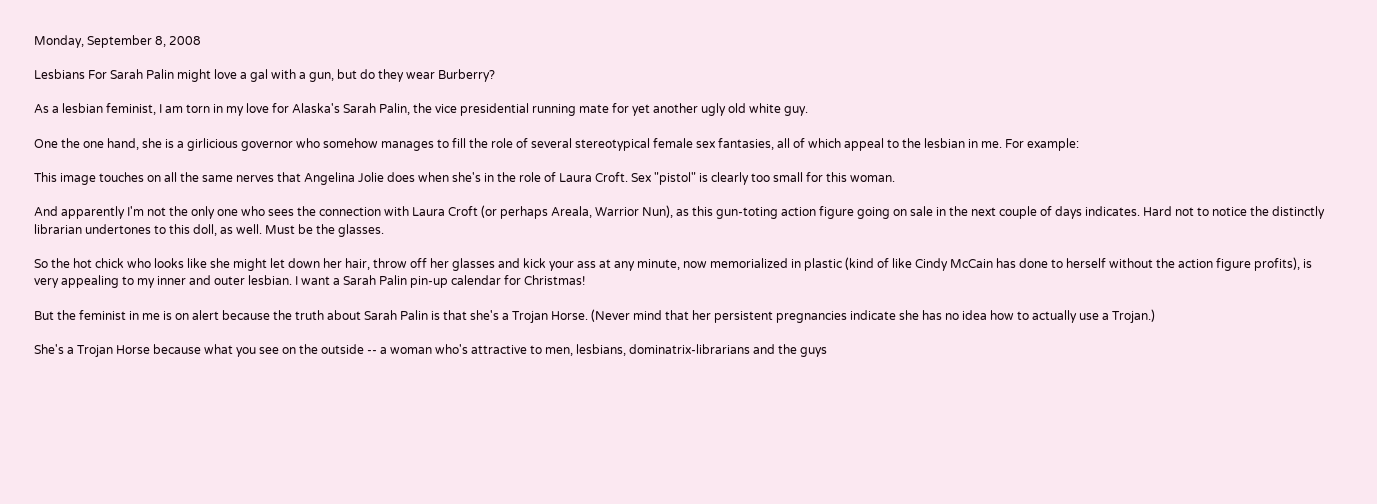Monday, September 8, 2008

Lesbians For Sarah Palin might love a gal with a gun, but do they wear Burberry?

As a lesbian feminist, I am torn in my love for Alaska's Sarah Palin, the vice presidential running mate for yet another ugly old white guy.

One the one hand, she is a girlicious governor who somehow manages to fill the role of several stereotypical female sex fantasies, all of which appeal to the lesbian in me. For example:

This image touches on all the same nerves that Angelina Jolie does when she's in the role of Laura Croft. Sex "pistol" is clearly too small for this woman.

And apparently I'm not the only one who sees the connection with Laura Croft (or perhaps Areala, Warrior Nun), as this gun-toting action figure going on sale in the next couple of days indicates. Hard not to notice the distinctly librarian undertones to this doll, as well. Must be the glasses.

So the hot chick who looks like she might let down her hair, throw off her glasses and kick your ass at any minute, now memorialized in plastic (kind of like Cindy McCain has done to herself without the action figure profits), is very appealing to my inner and outer lesbian. I want a Sarah Palin pin-up calendar for Christmas!

But the feminist in me is on alert because the truth about Sarah Palin is that she's a Trojan Horse. (Never mind that her persistent pregnancies indicate she has no idea how to actually use a Trojan.)

She's a Trojan Horse because what you see on the outside -- a woman who's attractive to men, lesbians, dominatrix-librarians and the guys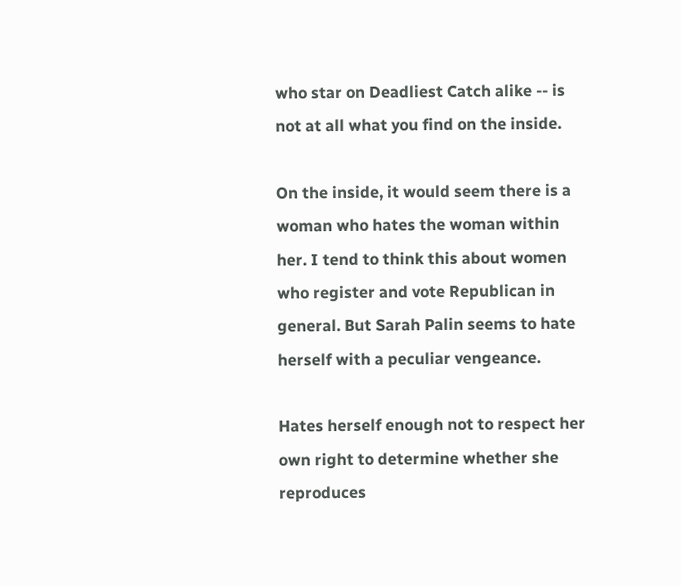who star on Deadliest Catch alike -- is not at all what you find on the inside.

On the inside, it would seem there is a woman who hates the woman within her. I tend to think this about women who register and vote Republican in general. But Sarah Palin seems to hate herself with a peculiar vengeance.

Hates herself enough not to respect her own right to determine whether she reproduces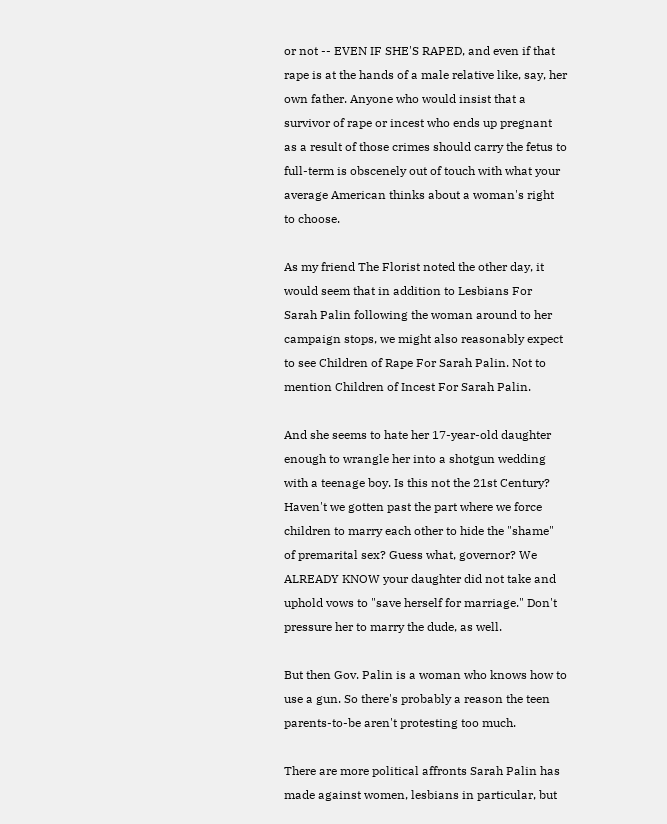or not -- EVEN IF SHE'S RAPED, and even if that rape is at the hands of a male relative like, say, her own father. Anyone who would insist that a survivor of rape or incest who ends up pregnant as a result of those crimes should carry the fetus to full-term is obscenely out of touch with what your average American thinks about a woman's right to choose.

As my friend The Florist noted the other day, it would seem that in addition to Lesbians For Sarah Palin following the woman around to her campaign stops, we might also reasonably expect to see Children of Rape For Sarah Palin. Not to mention Children of Incest For Sarah Palin.

And she seems to hate her 17-year-old daughter enough to wrangle her into a shotgun wedding with a teenage boy. Is this not the 21st Century? Haven't we gotten past the part where we force children to marry each other to hide the "shame" of premarital sex? Guess what, governor? We ALREADY KNOW your daughter did not take and uphold vows to "save herself for marriage." Don't pressure her to marry the dude, as well.

But then Gov. Palin is a woman who knows how to use a gun. So there's probably a reason the teen parents-to-be aren't protesting too much.

There are more political affronts Sarah Palin has made against women, lesbians in particular, but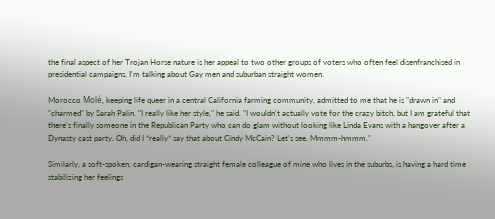the final aspect of her Trojan Horse nature is her appeal to two other groups of voters who often feel disenfranchised in presidential campaigns. I'm talking about Gay men and suburban straight women.

Morocco Molé, keeping life queer in a central California farming community, admitted to me that he is "drawn in" and "charmed" by Sarah Palin. "I really like her style," he said. "I wouldn't actually vote for the crazy bitch, but I am grateful that there's finally someone in the Republican Party who can do glam without looking like Linda Evans with a hangover after a Dynasty cast party. Oh, did I *really* say that about Cindy McCain? Let's see. Mmmm-hmmm."

Similarly, a soft-spoken, cardigan-wearing straight female colleague of mine who lives in the suburbs, is having a hard time stabilizing her feelings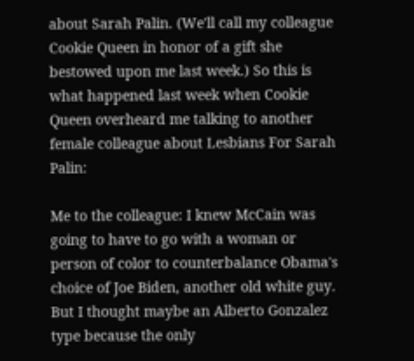about Sarah Palin. (We'll call my colleague Cookie Queen in honor of a gift she bestowed upon me last week.) So this is what happened last week when Cookie Queen overheard me talking to another female colleague about Lesbians For Sarah Palin:

Me to the colleague: I knew McCain was going to have to go with a woman or person of color to counterbalance Obama's choice of Joe Biden, another old white guy. But I thought maybe an Alberto Gonzalez type because the only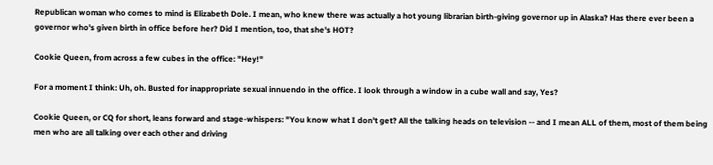Republican woman who comes to mind is Elizabeth Dole. I mean, who knew there was actually a hot young librarian birth-giving governor up in Alaska? Has there ever been a governor who's given birth in office before her? Did I mention, too, that she's HOT?

Cookie Queen, from across a few cubes in the office: "Hey!"

For a moment I think: Uh, oh. Busted for inappropriate sexual innuendo in the office. I look through a window in a cube wall and say, Yes?

Cookie Queen, or CQ for short, leans forward and stage-whispers: "You know what I don't get? All the talking heads on television -- and I mean ALL of them, most of them being men who are all talking over each other and driving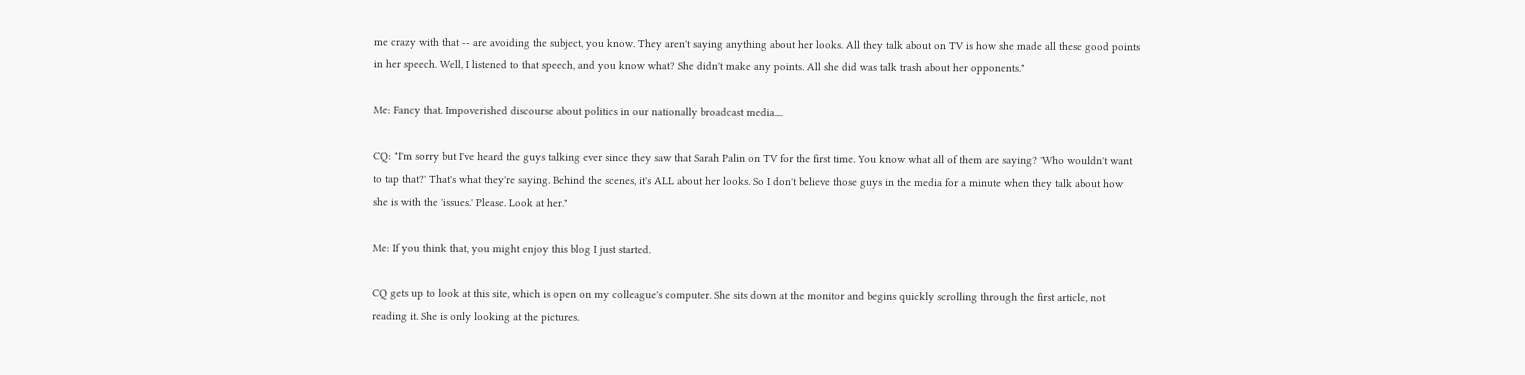me crazy with that -- are avoiding the subject, you know. They aren't saying anything about her looks. All they talk about on TV is how she made all these good points in her speech. Well, I listened to that speech, and you know what? She didn't make any points. All she did was talk trash about her opponents."

Me: Fancy that. Impoverished discourse about politics in our nationally broadcast media....

CQ: "I'm sorry but I've heard the guys talking ever since they saw that Sarah Palin on TV for the first time. You know what all of them are saying? 'Who wouldn't want to tap that?' That's what they're saying. Behind the scenes, it's ALL about her looks. So I don't believe those guys in the media for a minute when they talk about how she is with the 'issues.' Please. Look at her."

Me: If you think that, you might enjoy this blog I just started.

CQ gets up to look at this site, which is open on my colleague's computer. She sits down at the monitor and begins quickly scrolling through the first article, not reading it. She is only looking at the pictures.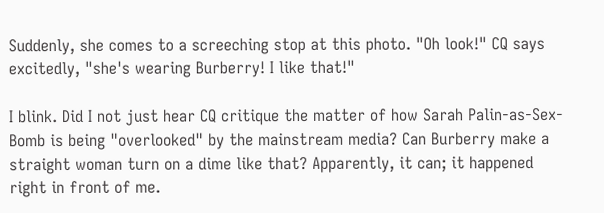Suddenly, she comes to a screeching stop at this photo. "Oh look!" CQ says excitedly, "she's wearing Burberry! I like that!"

I blink. Did I not just hear CQ critique the matter of how Sarah Palin-as-Sex-Bomb is being "overlooked" by the mainstream media? Can Burberry make a straight woman turn on a dime like that? Apparently, it can; it happened right in front of me.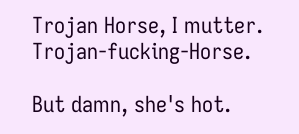Trojan Horse, I mutter. Trojan-fucking-Horse.

But damn, she's hot.